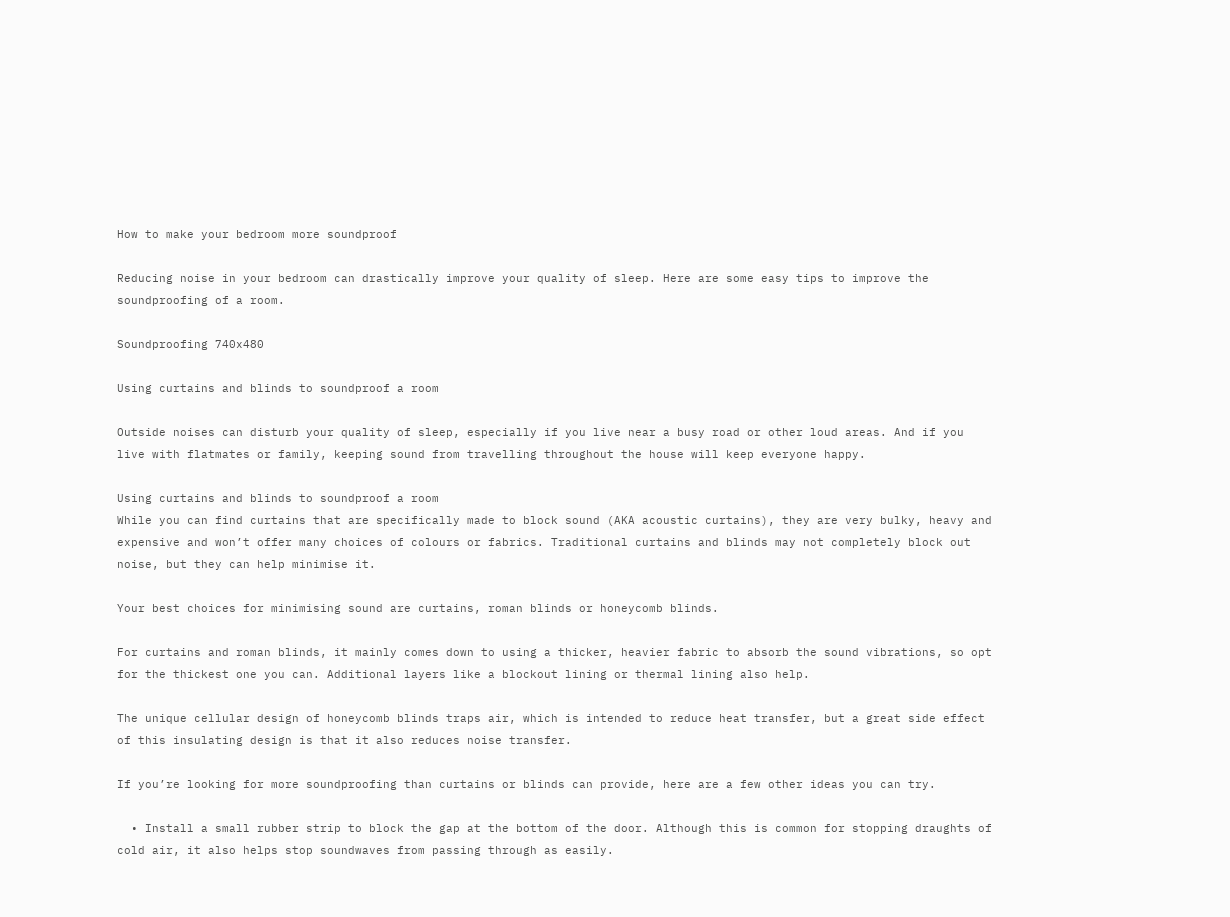How to make your bedroom more soundproof

Reducing noise in your bedroom can drastically improve your quality of sleep. Here are some easy tips to improve the soundproofing of a room.

Soundproofing 740x480

Using curtains and blinds to soundproof a room

Outside noises can disturb your quality of sleep, especially if you live near a busy road or other loud areas. And if you live with flatmates or family, keeping sound from travelling throughout the house will keep everyone happy.

Using curtains and blinds to soundproof a room
While you can find curtains that are specifically made to block sound (AKA acoustic curtains), they are very bulky, heavy and expensive and won’t offer many choices of colours or fabrics. Traditional curtains and blinds may not completely block out noise, but they can help minimise it.

Your best choices for minimising sound are curtains, roman blinds or honeycomb blinds.

For curtains and roman blinds, it mainly comes down to using a thicker, heavier fabric to absorb the sound vibrations, so opt for the thickest one you can. Additional layers like a blockout lining or thermal lining also help.

The unique cellular design of honeycomb blinds traps air, which is intended to reduce heat transfer, but a great side effect of this insulating design is that it also reduces noise transfer.

If you’re looking for more soundproofing than curtains or blinds can provide, here are a few other ideas you can try.

  • Install a small rubber strip to block the gap at the bottom of the door. Although this is common for stopping draughts of cold air, it also helps stop soundwaves from passing through as easily.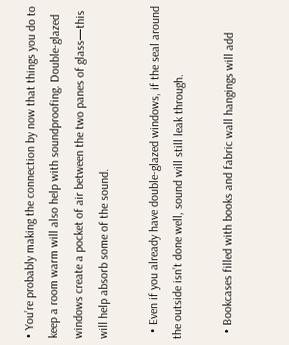• You’re probably making the connection by now that things you do to keep a room warm will also help with soundproofing. Double-glazed windows create a pocket of air between the two panes of glass—this will help absorb some of the sound.

  • Even if you already have double-glazed windows, if the seal around the outside isn’t done well, sound will still leak through.

  • Bookcases filled with books and fabric wall hangings will add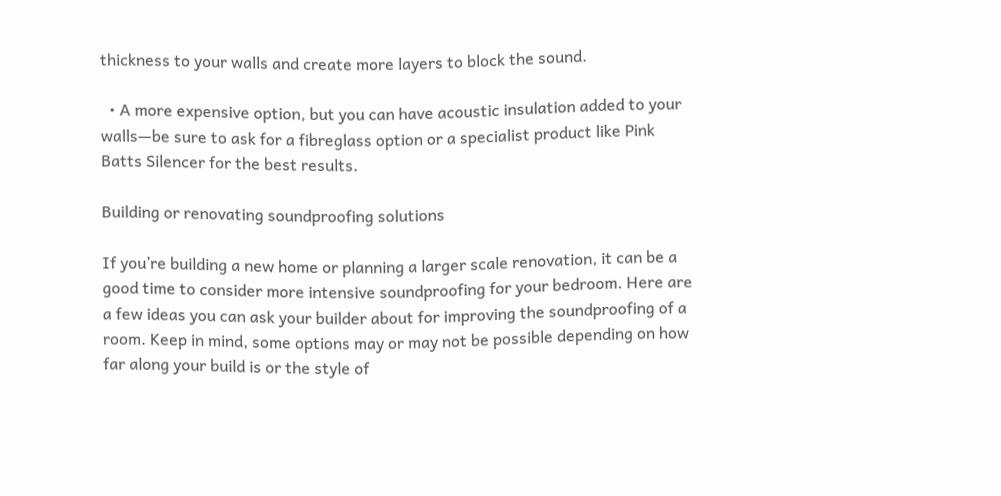thickness to your walls and create more layers to block the sound.

  • A more expensive option, but you can have acoustic insulation added to your walls—be sure to ask for a fibreglass option or a specialist product like Pink Batts Silencer for the best results.

Building or renovating soundproofing solutions

If you’re building a new home or planning a larger scale renovation, it can be a good time to consider more intensive soundproofing for your bedroom. Here are a few ideas you can ask your builder about for improving the soundproofing of a room. Keep in mind, some options may or may not be possible depending on how far along your build is or the style of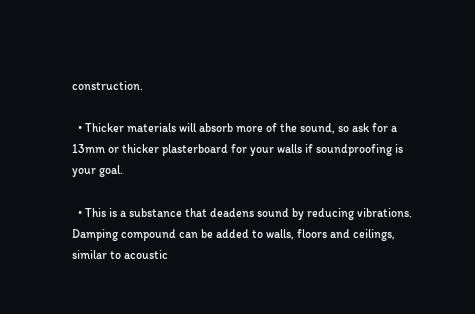construction.

  • Thicker materials will absorb more of the sound, so ask for a 13mm or thicker plasterboard for your walls if soundproofing is your goal.

  • This is a substance that deadens sound by reducing vibrations. Damping compound can be added to walls, floors and ceilings, similar to acoustic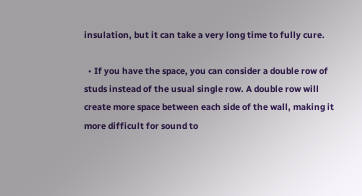insulation, but it can take a very long time to fully cure.

  • If you have the space, you can consider a double row of studs instead of the usual single row. A double row will create more space between each side of the wall, making it more difficult for sound to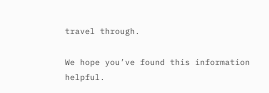travel through.

We hope you’ve found this information helpful.